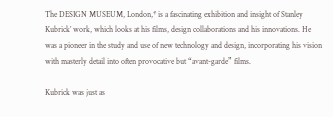The DESIGN MUSEUM, London,* is a fascinating exhibition and insight of Stanley Kubrick’ work, which looks at his films, design collaborations and his innovations. He was a pioneer in the study and use of new technology and design, incorporating his vision with masterly detail into often provocative but “avant-garde” films.

Kubrick was just as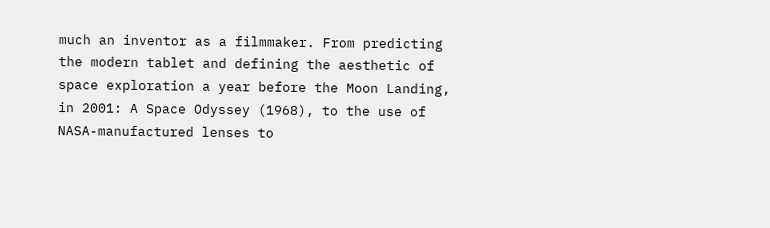much an inventor as a filmmaker. From predicting the modern tablet and defining the aesthetic of space exploration a year before the Moon Landing, in 2001: A Space Odyssey (1968), to the use of NASA-manufactured lenses to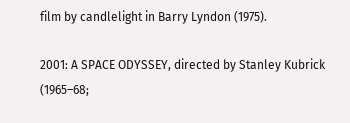film by candlelight in Barry Lyndon (1975).

2001: A SPACE ODYSSEY, directed by Stanley Kubrick (1965–68;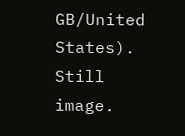GB/United States). Still image.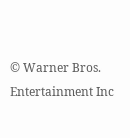© Warner Bros. Entertainment Inc